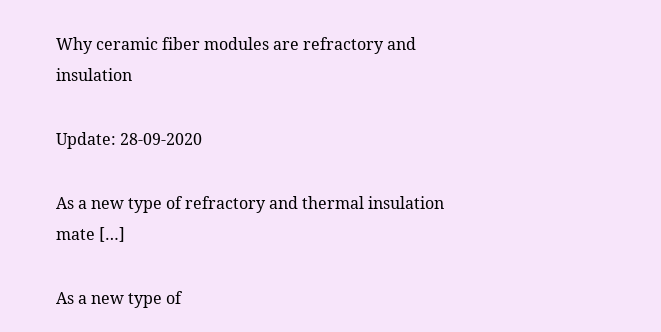Why ceramic fiber modules are refractory and insulation

Update: 28-09-2020

As a new type of refractory and thermal insulation mate […]

As a new type of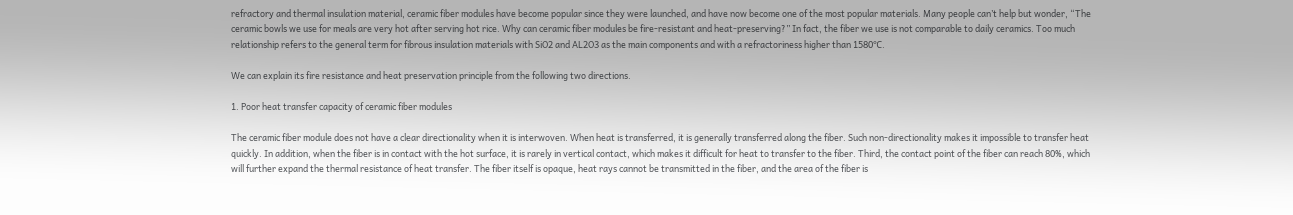refractory and thermal insulation material, ceramic fiber modules have become popular since they were launched, and have now become one of the most popular materials. Many people can’t help but wonder, “The ceramic bowls we use for meals are very hot after serving hot rice. Why can ceramic fiber modules be fire-resistant and heat-preserving?” In fact, the fiber we use is not comparable to daily ceramics. Too much relationship refers to the general term for fibrous insulation materials with SiO2 and AL2O3 as the main components and with a refractoriness higher than 1580℃.

We can explain its fire resistance and heat preservation principle from the following two directions.

1. Poor heat transfer capacity of ceramic fiber modules

The ceramic fiber module does not have a clear directionality when it is interwoven. When heat is transferred, it is generally transferred along the fiber. Such non-directionality makes it impossible to transfer heat quickly. In addition, when the fiber is in contact with the hot surface, it is rarely in vertical contact, which makes it difficult for heat to transfer to the fiber. Third, the contact point of the fiber can reach 80%, which will further expand the thermal resistance of heat transfer. The fiber itself is opaque, heat rays cannot be transmitted in the fiber, and the area of the fiber is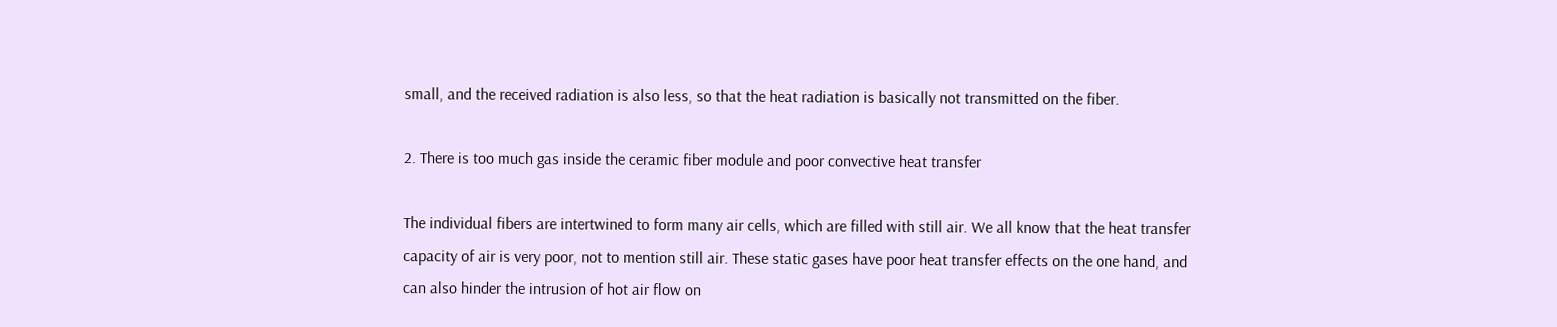small, and the received radiation is also less, so that the heat radiation is basically not transmitted on the fiber.

2. There is too much gas inside the ceramic fiber module and poor convective heat transfer

The individual fibers are intertwined to form many air cells, which are filled with still air. We all know that the heat transfer capacity of air is very poor, not to mention still air. These static gases have poor heat transfer effects on the one hand, and can also hinder the intrusion of hot air flow on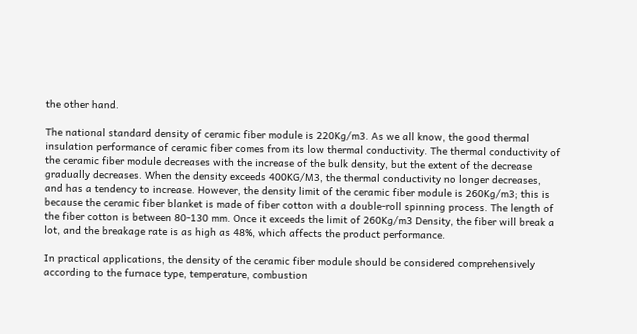the other hand.

The national standard density of ceramic fiber module is 220Kg/m3. As we all know, the good thermal insulation performance of ceramic fiber comes from its low thermal conductivity. The thermal conductivity of the ceramic fiber module decreases with the increase of the bulk density, but the extent of the decrease gradually decreases. When the density exceeds 400KG/M3, the thermal conductivity no longer decreases, and has a tendency to increase. However, the density limit of the ceramic fiber module is 260Kg/m3; this is because the ceramic fiber blanket is made of fiber cotton with a double-roll spinning process. The length of the fiber cotton is between 80-130 mm. Once it exceeds the limit of 260Kg/m3 Density, the fiber will break a lot, and the breakage rate is as high as 48%, which affects the product performance.

In practical applications, the density of the ceramic fiber module should be considered comprehensively according to the furnace type, temperature, combustion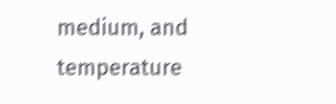medium, and temperature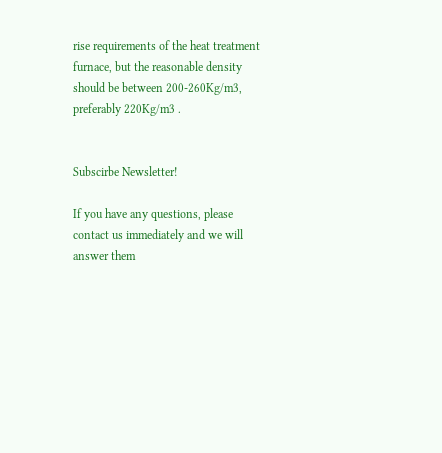rise requirements of the heat treatment furnace, but the reasonable density should be between 200-260Kg/m3, preferably 220Kg/m3 .


Subscirbe Newsletter!

If you have any questions, please contact us immediately and we will answer them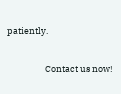patiently.

                   Contact us now!